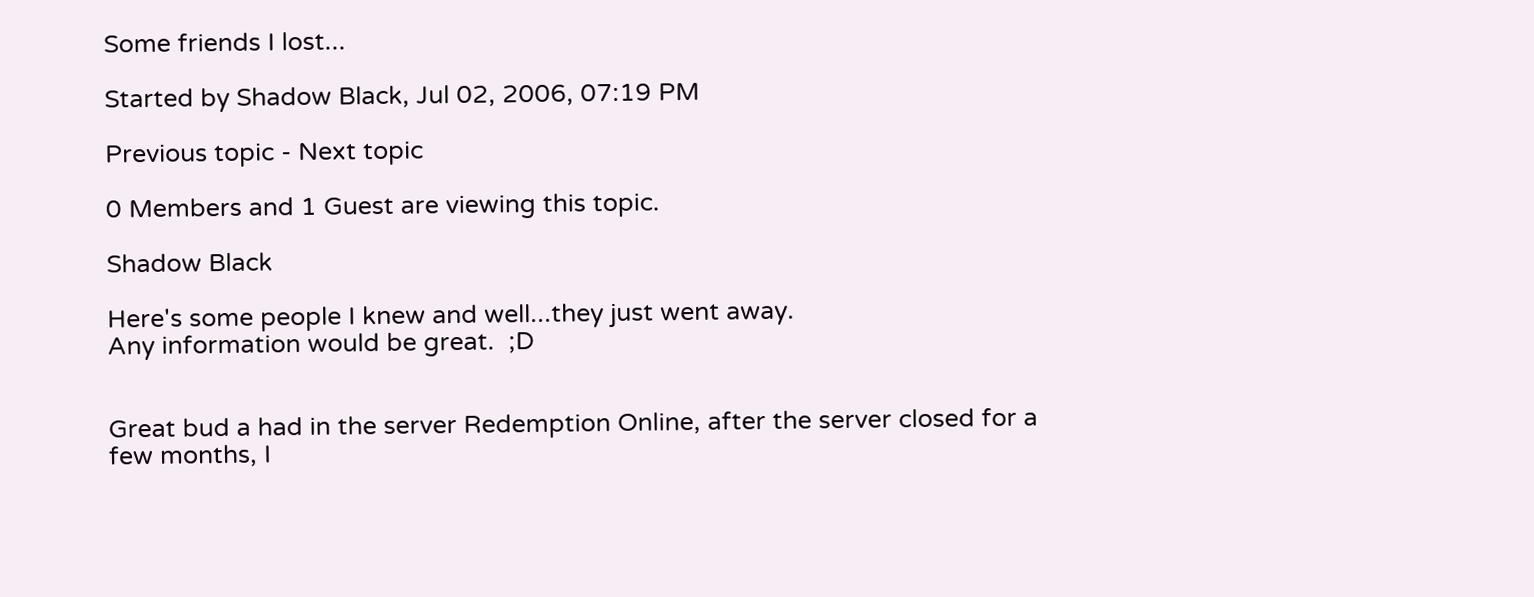Some friends I lost...

Started by Shadow Black, Jul 02, 2006, 07:19 PM

Previous topic - Next topic

0 Members and 1 Guest are viewing this topic.

Shadow Black

Here's some people I knew and well...they just went away.
Any information would be great.  ;D


Great bud a had in the server Redemption Online, after the server closed for a few months, I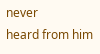never
heard from him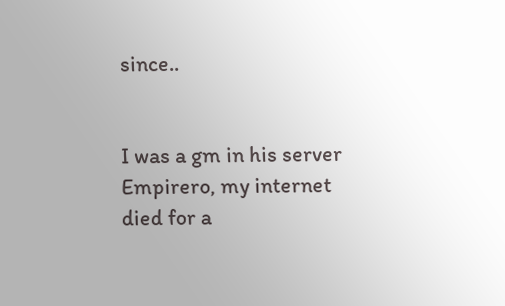since..


I was a gm in his server Empirero, my internet died for a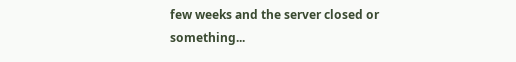few weeks and the server closed or something...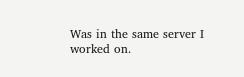Was in the same server I worked on.